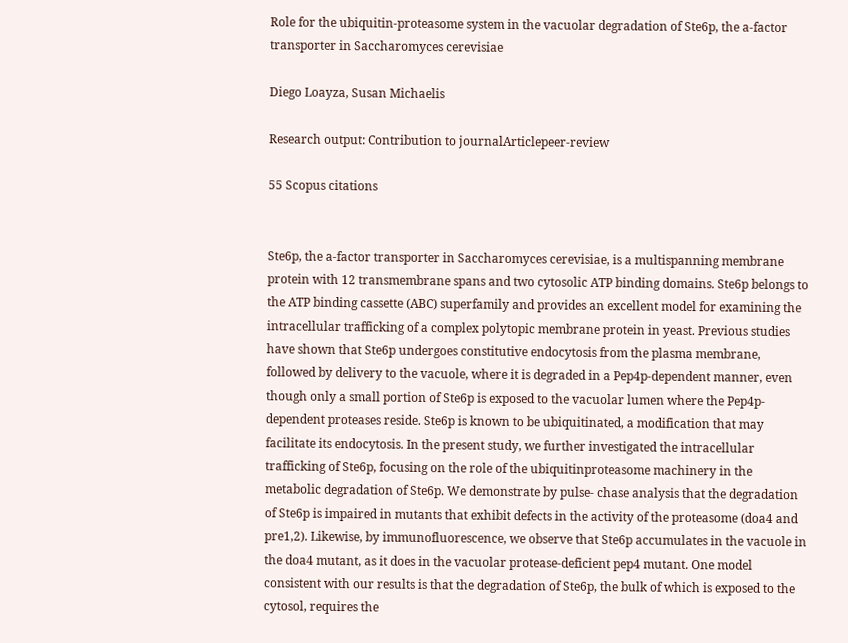Role for the ubiquitin-proteasome system in the vacuolar degradation of Ste6p, the a-factor transporter in Saccharomyces cerevisiae

Diego Loayza, Susan Michaelis

Research output: Contribution to journalArticlepeer-review

55 Scopus citations


Ste6p, the a-factor transporter in Saccharomyces cerevisiae, is a multispanning membrane protein with 12 transmembrane spans and two cytosolic ATP binding domains. Ste6p belongs to the ATP binding cassette (ABC) superfamily and provides an excellent model for examining the intracellular trafficking of a complex polytopic membrane protein in yeast. Previous studies have shown that Ste6p undergoes constitutive endocytosis from the plasma membrane, followed by delivery to the vacuole, where it is degraded in a Pep4p-dependent manner, even though only a small portion of Ste6p is exposed to the vacuolar lumen where the Pep4p-dependent proteases reside. Ste6p is known to be ubiquitinated, a modification that may facilitate its endocytosis. In the present study, we further investigated the intracellular trafficking of Ste6p, focusing on the role of the ubiquitinproteasome machinery in the metabolic degradation of Ste6p. We demonstrate by pulse- chase analysis that the degradation of Ste6p is impaired in mutants that exhibit defects in the activity of the proteasome (doa4 and pre1,2). Likewise, by immunofluorescence, we observe that Ste6p accumulates in the vacuole in the doa4 mutant, as it does in the vacuolar protease-deficient pep4 mutant. One model consistent with our results is that the degradation of Ste6p, the bulk of which is exposed to the cytosol, requires the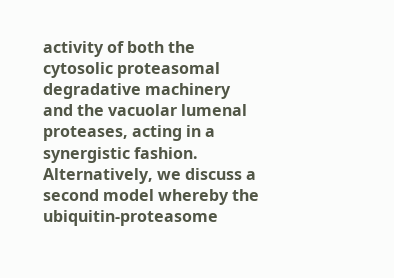activity of both the cytosolic proteasomal degradative machinery and the vacuolar lumenal proteases, acting in a synergistic fashion. Alternatively, we discuss a second model whereby the ubiquitin-proteasome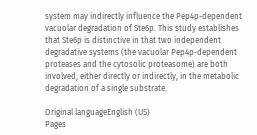system may indirectly influence the Pep4p-dependent vacuolar degradation of Ste6p. This study establishes that Ste6p is distinctive in that two independent degradative systems (the vacuolar Pep4p-dependent proteases and the cytosolic proteasome) are both involved, either directly or indirectly, in the metabolic degradation of a single substrate.

Original languageEnglish (US)
Pages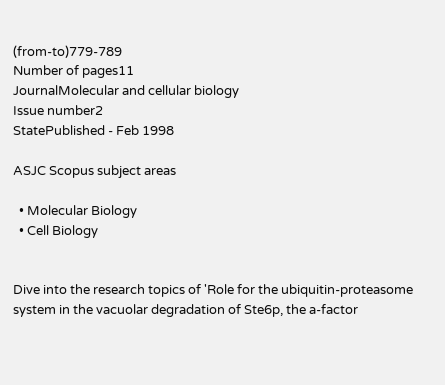(from-to)779-789
Number of pages11
JournalMolecular and cellular biology
Issue number2
StatePublished - Feb 1998

ASJC Scopus subject areas

  • Molecular Biology
  • Cell Biology


Dive into the research topics of 'Role for the ubiquitin-proteasome system in the vacuolar degradation of Ste6p, the a-factor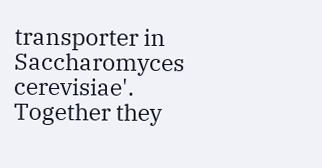transporter in Saccharomyces cerevisiae'. Together they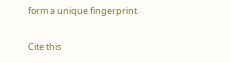form a unique fingerprint.

Cite this